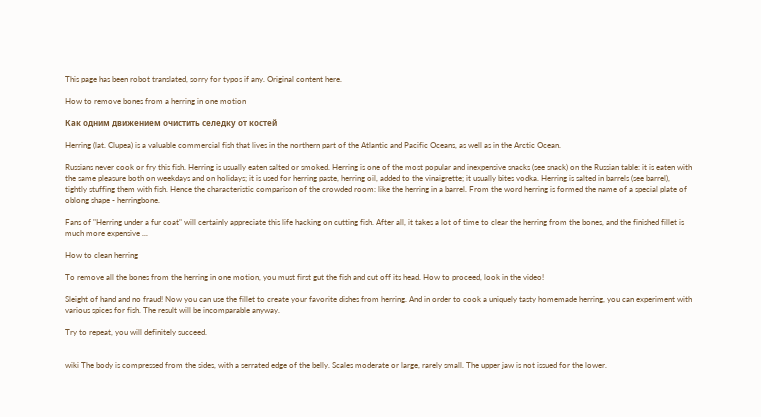This page has been robot translated, sorry for typos if any. Original content here.

How to remove bones from a herring in one motion

Как одним движением очистить селедку от костей

Herring (lat. Clupea) is a valuable commercial fish that lives in the northern part of the Atlantic and Pacific Oceans, as well as in the Arctic Ocean.

Russians never cook or fry this fish. Herring is usually eaten salted or smoked. Herring is one of the most popular and inexpensive snacks (see snack) on the Russian table: it is eaten with the same pleasure both on weekdays and on holidays; it is used for herring paste, herring oil, added to the vinaigrette; it usually bites vodka. Herring is salted in barrels (see barrel), tightly stuffing them with fish. Hence the characteristic comparison of the crowded room: like the herring in a barrel. From the word herring is formed the name of a special plate of oblong shape - herringbone.

Fans of "Herring under a fur coat" will certainly appreciate this life hacking on cutting fish. After all, it takes a lot of time to clear the herring from the bones, and the finished fillet is much more expensive ...

How to clean herring

To remove all the bones from the herring in one motion, you must first gut the fish and cut off its head. How to proceed, look in the video!

Sleight of hand and no fraud! Now you can use the fillet to create your favorite dishes from herring. And in order to cook a uniquely tasty homemade herring, you can experiment with various spices for fish. The result will be incomparable anyway.

Try to repeat, you will definitely succeed.


wiki The body is compressed from the sides, with a serrated edge of the belly. Scales moderate or large, rarely small. The upper jaw is not issued for the lower.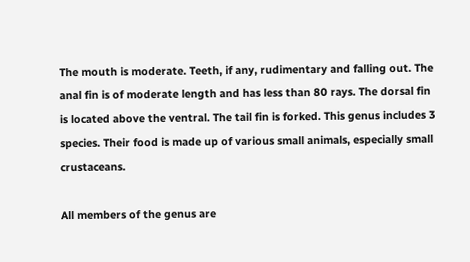The mouth is moderate. Teeth, if any, rudimentary and falling out. The anal fin is of moderate length and has less than 80 rays. The dorsal fin is located above the ventral. The tail fin is forked. This genus includes 3 species. Their food is made up of various small animals, especially small crustaceans.

All members of the genus are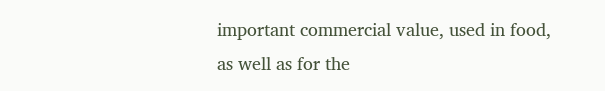important commercial value, used in food, as well as for the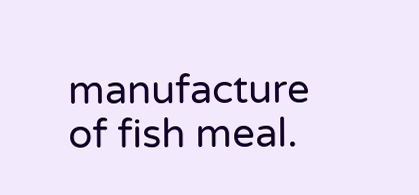manufacture of fish meal.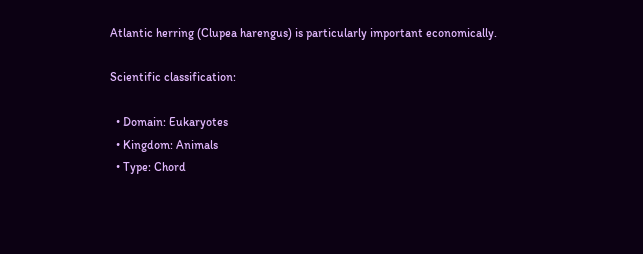Atlantic herring (Clupea harengus) is particularly important economically.

Scientific classification:

  • Domain: Eukaryotes
  • Kingdom: Animals
  • Type: Chord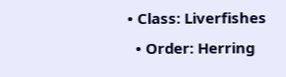• Class: Liverfishes
  • Order: Herring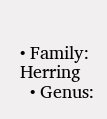• Family: Herring
  • Genus: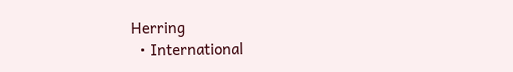Herring
  • International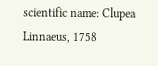scientific name: Clupea Linnaeus, 1758